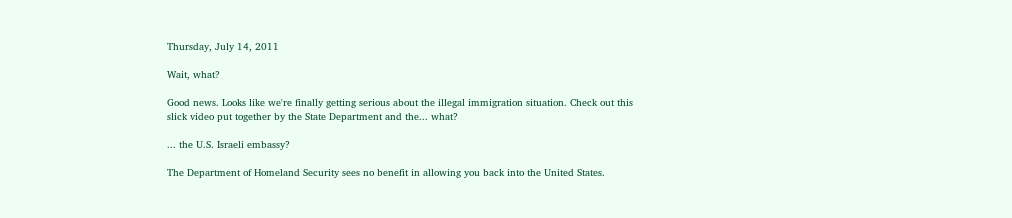Thursday, July 14, 2011

Wait, what?

Good news. Looks like we're finally getting serious about the illegal immigration situation. Check out this slick video put together by the State Department and the... what?

... the U.S. Israeli embassy?

The Department of Homeland Security sees no benefit in allowing you back into the United States.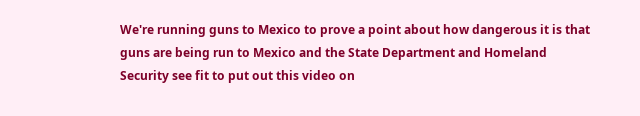We're running guns to Mexico to prove a point about how dangerous it is that guns are being run to Mexico and the State Department and Homeland Security see fit to put out this video on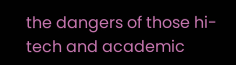the dangers of those hi-tech and academic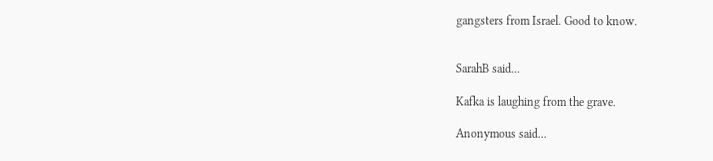gangsters from Israel. Good to know.


SarahB said...

Kafka is laughing from the grave.

Anonymous said...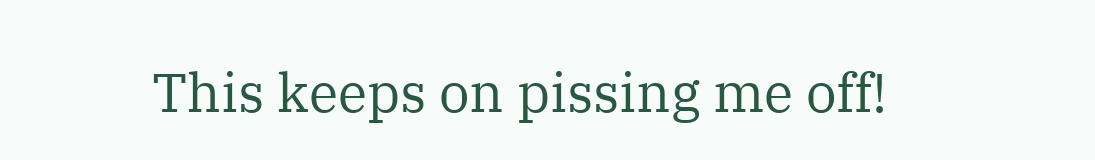This keeps on pissing me off!